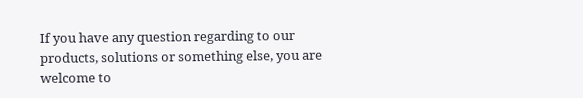If you have any question regarding to our products, solutions or something else, you are welcome to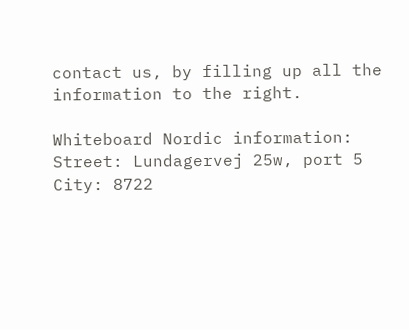contact us, by filling up all the information to the right.

Whiteboard Nordic information:
Street: Lundagervej 25w, port 5
City: 8722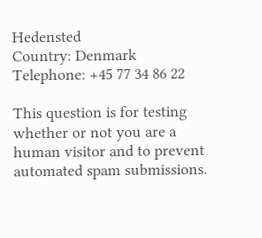Hedensted
Country: Denmark
Telephone: +45 77 34 86 22

This question is for testing whether or not you are a human visitor and to prevent automated spam submissions.